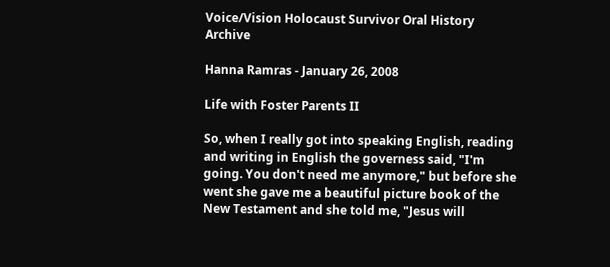Voice/Vision Holocaust Survivor Oral History Archive

Hanna Ramras - January 26, 2008

Life with Foster Parents II

So, when I really got into speaking English, reading and writing in English the governess said, "I'm going. You don't need me anymore," but before she went she gave me a beautiful picture book of the New Testament and she told me, "Jesus will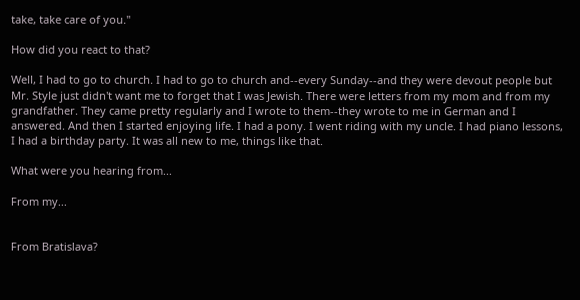take, take care of you."

How did you react to that?

Well, I had to go to church. I had to go to church and--every Sunday--and they were devout people but Mr. Style just didn't want me to forget that I was Jewish. There were letters from my mom and from my grandfather. They came pretty regularly and I wrote to them--they wrote to me in German and I answered. And then I started enjoying life. I had a pony. I went riding with my uncle. I had piano lessons, I had a birthday party. It was all new to me, things like that.

What were you hearing from...

From my...


From Bratislava?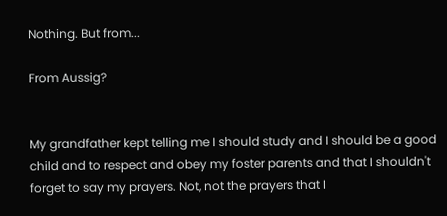Nothing. But from...

From Aussig?


My grandfather kept telling me I should study and I should be a good child and to respect and obey my foster parents and that I shouldn't forget to say my prayers. Not, not the prayers that I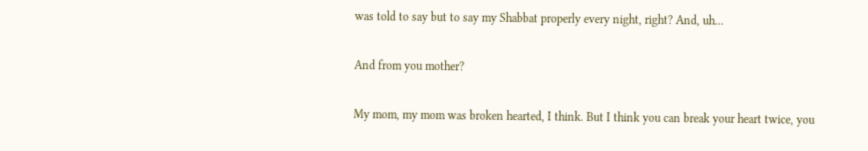was told to say but to say my Shabbat properly every night, right? And, uh...

And from you mother?

My mom, my mom was broken hearted, I think. But I think you can break your heart twice, you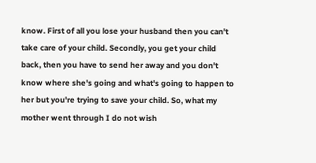know. First of all you lose your husband then you can't take care of your child. Secondly, you get your child back, then you have to send her away and you don't know where she's going and what's going to happen to her but you're trying to save your child. So, what my mother went through I do not wish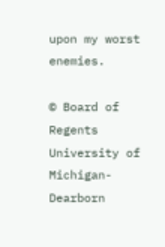upon my worst enemies.

© Board of Regents University of Michigan-Dearborn